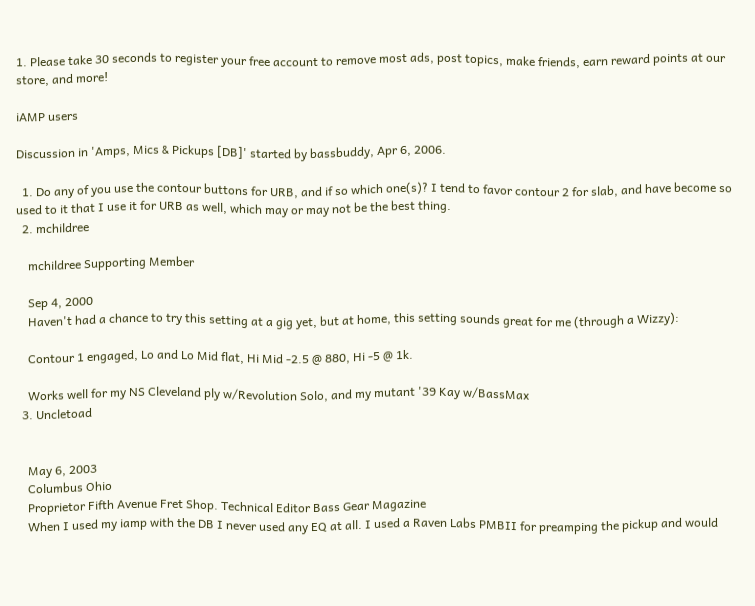1. Please take 30 seconds to register your free account to remove most ads, post topics, make friends, earn reward points at our store, and more!

iAMP users

Discussion in 'Amps, Mics & Pickups [DB]' started by bassbuddy, Apr 6, 2006.

  1. Do any of you use the contour buttons for URB, and if so which one(s)? I tend to favor contour 2 for slab, and have become so used to it that I use it for URB as well, which may or may not be the best thing.
  2. mchildree

    mchildree Supporting Member

    Sep 4, 2000
    Haven't had a chance to try this setting at a gig yet, but at home, this setting sounds great for me (through a Wizzy):

    Contour 1 engaged, Lo and Lo Mid flat, Hi Mid -2.5 @ 880, Hi -5 @ 1k.

    Works well for my NS Cleveland ply w/Revolution Solo, and my mutant '39 Kay w/BassMax
  3. Uncletoad


    May 6, 2003
    Columbus Ohio
    Proprietor Fifth Avenue Fret Shop. Technical Editor Bass Gear Magazine
    When I used my iamp with the DB I never used any EQ at all. I used a Raven Labs PMBII for preamping the pickup and would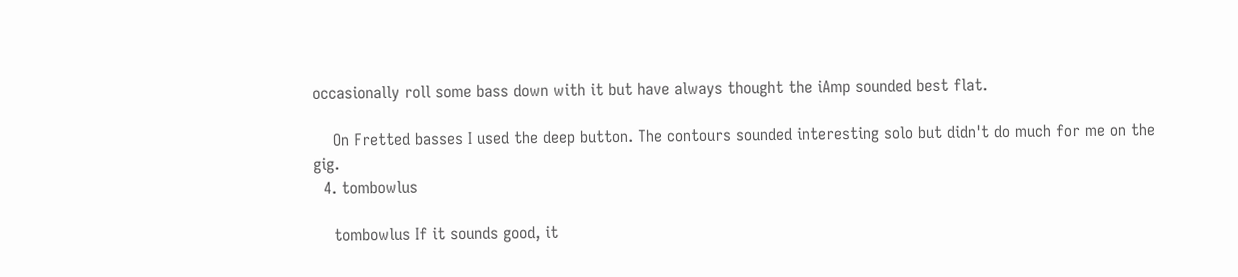occasionally roll some bass down with it but have always thought the iAmp sounded best flat.

    On Fretted basses I used the deep button. The contours sounded interesting solo but didn't do much for me on the gig.
  4. tombowlus

    tombowlus If it sounds good, it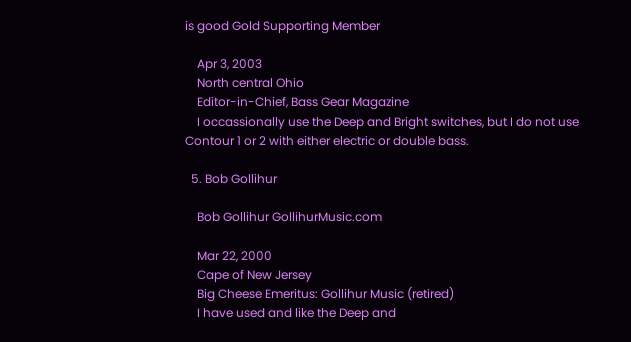is good Gold Supporting Member

    Apr 3, 2003
    North central Ohio
    Editor-in-Chief, Bass Gear Magazine
    I occassionally use the Deep and Bright switches, but I do not use Contour 1 or 2 with either electric or double bass.

  5. Bob Gollihur

    Bob Gollihur GollihurMusic.com

    Mar 22, 2000
    Cape of New Jersey
    Big Cheese Emeritus: Gollihur Music (retired)
    I have used and like the Deep and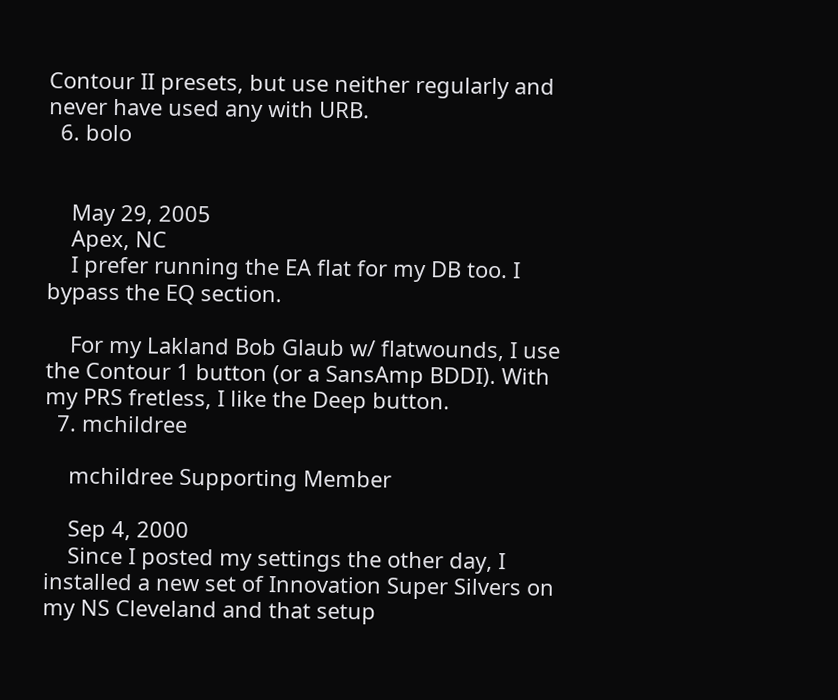Contour II presets, but use neither regularly and never have used any with URB.
  6. bolo


    May 29, 2005
    Apex, NC
    I prefer running the EA flat for my DB too. I bypass the EQ section.

    For my Lakland Bob Glaub w/ flatwounds, I use the Contour 1 button (or a SansAmp BDDI). With my PRS fretless, I like the Deep button.
  7. mchildree

    mchildree Supporting Member

    Sep 4, 2000
    Since I posted my settings the other day, I installed a new set of Innovation Super Silvers on my NS Cleveland and that setup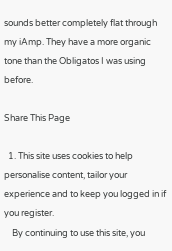sounds better completely flat through my iAmp. They have a more organic tone than the Obligatos I was using before.

Share This Page

  1. This site uses cookies to help personalise content, tailor your experience and to keep you logged in if you register.
    By continuing to use this site, you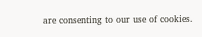are consenting to our use of cookies.